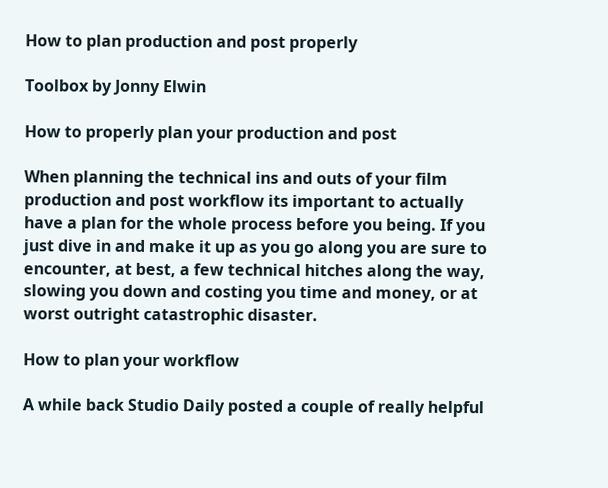How to plan production and post properly

Toolbox by Jonny Elwin

How to properly plan your production and post

When planning the technical ins and outs of your film production and post workflow its important to actually have a plan for the whole process before you being. If you just dive in and make it up as you go along you are sure to encounter, at best, a few technical hitches along the way, slowing you down and costing you time and money, or at worst outright catastrophic disaster.

How to plan your workflow

A while back Studio Daily posted a couple of really helpful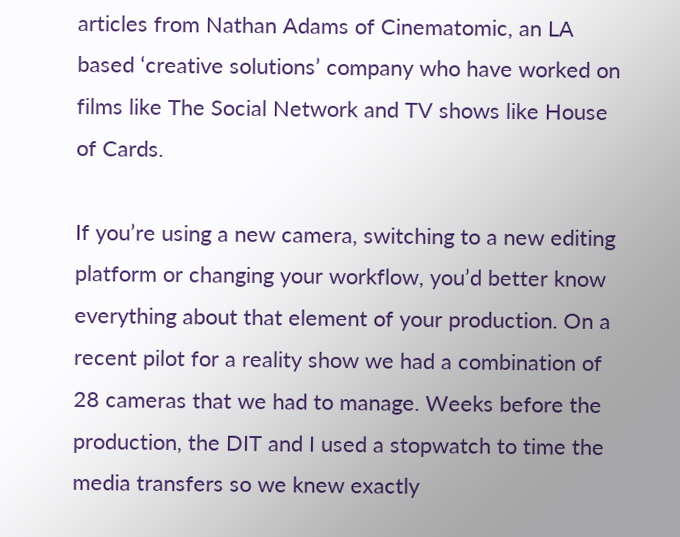articles from Nathan Adams of Cinematomic, an LA based ‘creative solutions’ company who have worked on films like The Social Network and TV shows like House of Cards.

If you’re using a new camera, switching to a new editing platform or changing your workflow, you’d better know everything about that element of your production. On a recent pilot for a reality show we had a combination of 28 cameras that we had to manage. Weeks before the production, the DIT and I used a stopwatch to time the media transfers so we knew exactly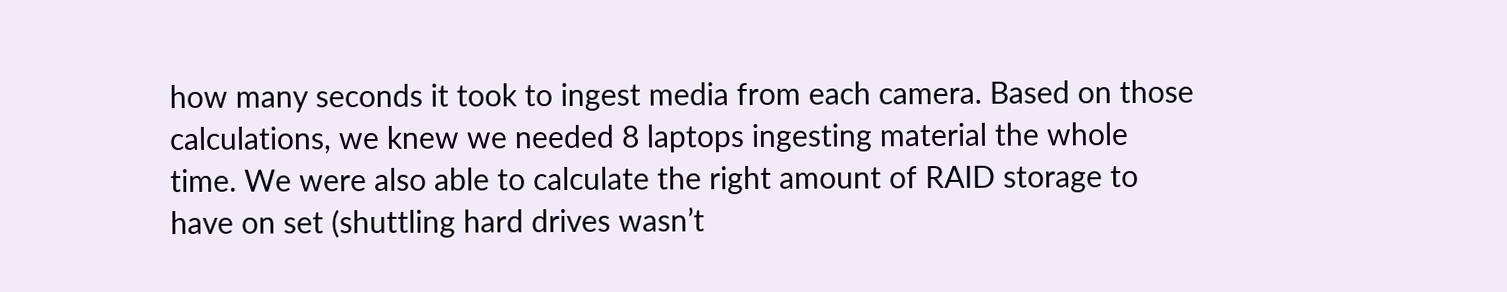how many seconds it took to ingest media from each camera. Based on those calculations, we knew we needed 8 laptops ingesting material the whole time. We were also able to calculate the right amount of RAID storage to have on set (shuttling hard drives wasn’t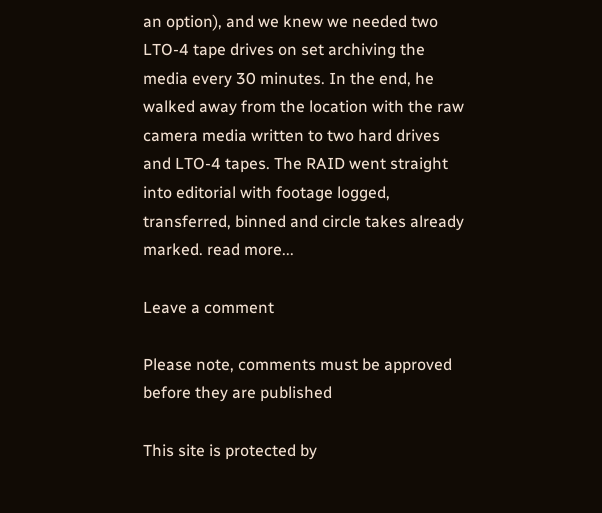an option), and we knew we needed two LTO-4 tape drives on set archiving the media every 30 minutes. In the end, he walked away from the location with the raw camera media written to two hard drives and LTO-4 tapes. The RAID went straight into editorial with footage logged, transferred, binned and circle takes already marked. read more...

Leave a comment

Please note, comments must be approved before they are published

This site is protected by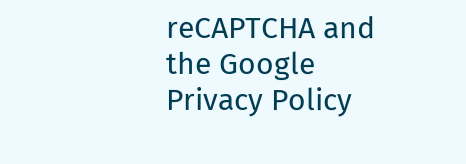reCAPTCHA and the Google Privacy Policy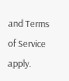and Terms of Service apply.